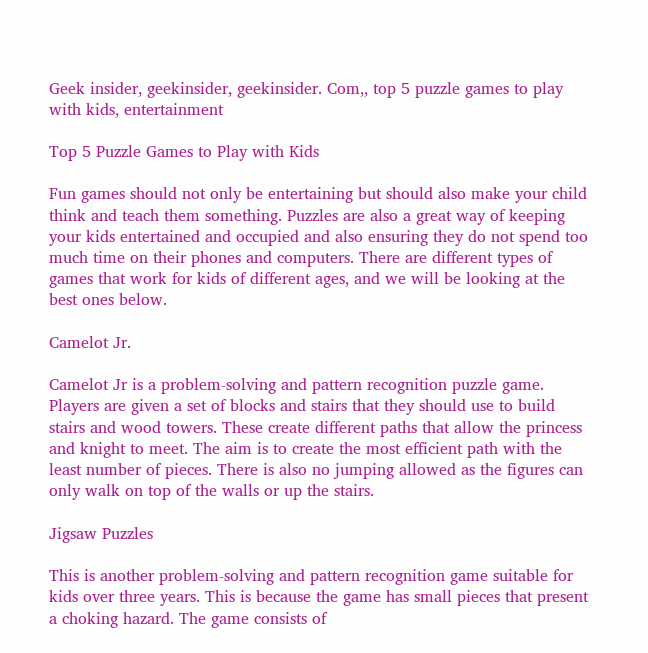Geek insider, geekinsider, geekinsider. Com,, top 5 puzzle games to play with kids, entertainment

Top 5 Puzzle Games to Play with Kids

Fun games should not only be entertaining but should also make your child think and teach them something. Puzzles are also a great way of keeping your kids entertained and occupied and also ensuring they do not spend too much time on their phones and computers. There are different types of games that work for kids of different ages, and we will be looking at the best ones below.

Camelot Jr.

Camelot Jr is a problem-solving and pattern recognition puzzle game. Players are given a set of blocks and stairs that they should use to build stairs and wood towers. These create different paths that allow the princess and knight to meet. The aim is to create the most efficient path with the least number of pieces. There is also no jumping allowed as the figures can only walk on top of the walls or up the stairs.

Jigsaw Puzzles

This is another problem-solving and pattern recognition game suitable for kids over three years. This is because the game has small pieces that present a choking hazard. The game consists of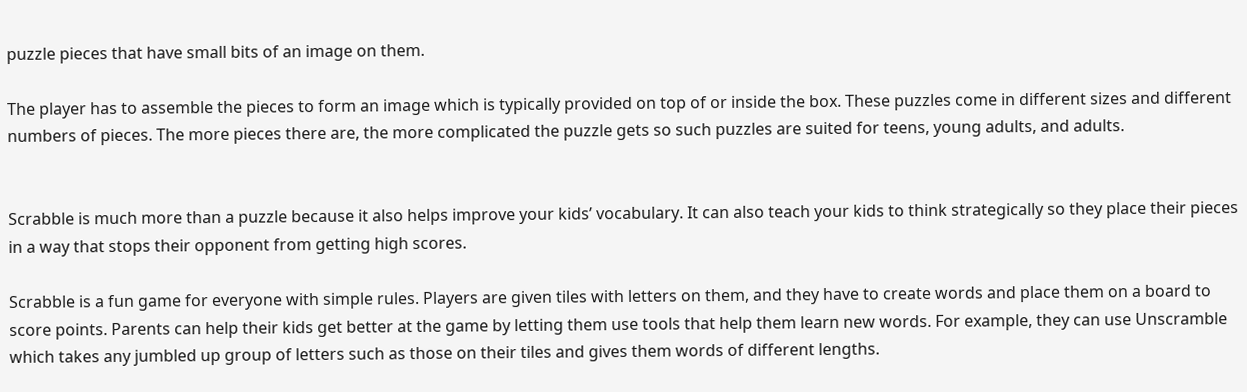puzzle pieces that have small bits of an image on them.

The player has to assemble the pieces to form an image which is typically provided on top of or inside the box. These puzzles come in different sizes and different numbers of pieces. The more pieces there are, the more complicated the puzzle gets so such puzzles are suited for teens, young adults, and adults.


Scrabble is much more than a puzzle because it also helps improve your kids’ vocabulary. It can also teach your kids to think strategically so they place their pieces in a way that stops their opponent from getting high scores.

Scrabble is a fun game for everyone with simple rules. Players are given tiles with letters on them, and they have to create words and place them on a board to score points. Parents can help their kids get better at the game by letting them use tools that help them learn new words. For example, they can use Unscramble which takes any jumbled up group of letters such as those on their tiles and gives them words of different lengths.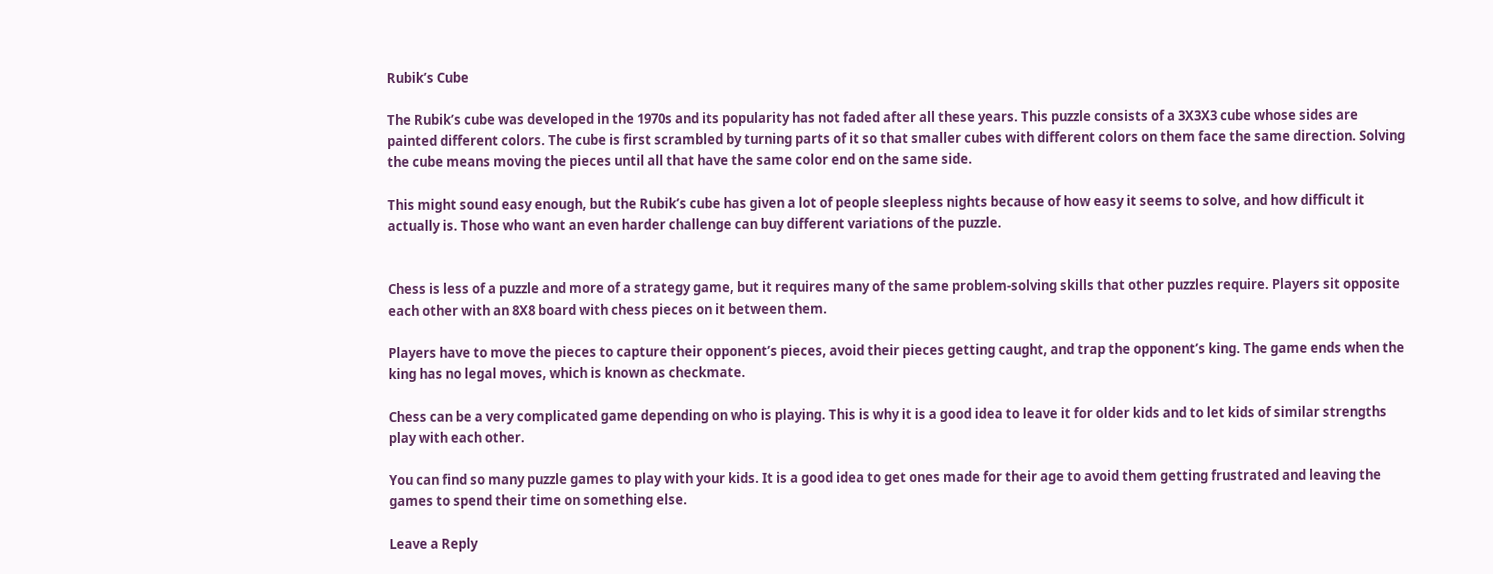Rubik’s Cube

The Rubik’s cube was developed in the 1970s and its popularity has not faded after all these years. This puzzle consists of a 3X3X3 cube whose sides are painted different colors. The cube is first scrambled by turning parts of it so that smaller cubes with different colors on them face the same direction. Solving the cube means moving the pieces until all that have the same color end on the same side.

This might sound easy enough, but the Rubik’s cube has given a lot of people sleepless nights because of how easy it seems to solve, and how difficult it actually is. Those who want an even harder challenge can buy different variations of the puzzle.


Chess is less of a puzzle and more of a strategy game, but it requires many of the same problem-solving skills that other puzzles require. Players sit opposite each other with an 8X8 board with chess pieces on it between them.

Players have to move the pieces to capture their opponent’s pieces, avoid their pieces getting caught, and trap the opponent’s king. The game ends when the king has no legal moves, which is known as checkmate.

Chess can be a very complicated game depending on who is playing. This is why it is a good idea to leave it for older kids and to let kids of similar strengths play with each other.

You can find so many puzzle games to play with your kids. It is a good idea to get ones made for their age to avoid them getting frustrated and leaving the games to spend their time on something else.

Leave a Reply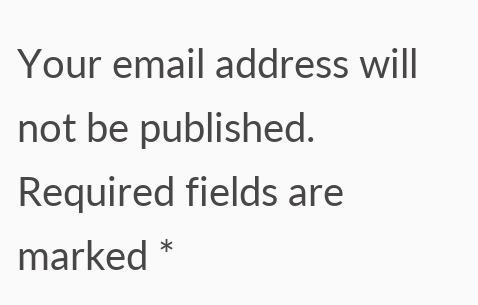Your email address will not be published. Required fields are marked *